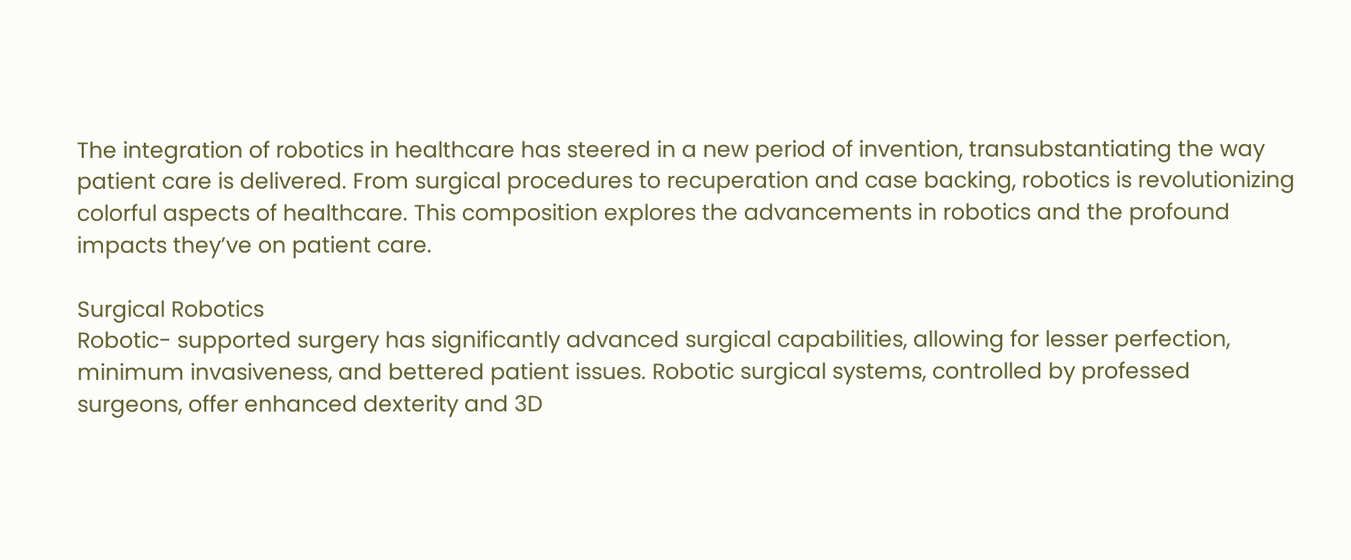The integration of robotics in healthcare has steered in a new period of invention, transubstantiating the way patient care is delivered. From surgical procedures to recuperation and case backing, robotics is revolutionizing colorful aspects of healthcare. This composition explores the advancements in robotics and the profound impacts they’ve on patient care.

Surgical Robotics
Robotic- supported surgery has significantly advanced surgical capabilities, allowing for lesser perfection, minimum invasiveness, and bettered patient issues. Robotic surgical systems, controlled by professed surgeons, offer enhanced dexterity and 3D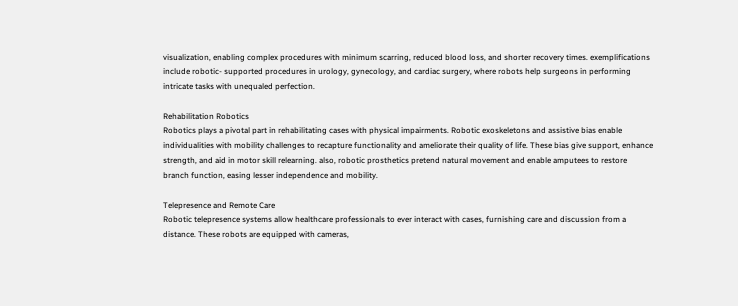visualization, enabling complex procedures with minimum scarring, reduced blood loss, and shorter recovery times. exemplifications include robotic- supported procedures in urology, gynecology, and cardiac surgery, where robots help surgeons in performing intricate tasks with unequaled perfection.

Rehabilitation Robotics
Robotics plays a pivotal part in rehabilitating cases with physical impairments. Robotic exoskeletons and assistive bias enable individualities with mobility challenges to recapture functionality and ameliorate their quality of life. These bias give support, enhance strength, and aid in motor skill relearning. also, robotic prosthetics pretend natural movement and enable amputees to restore branch function, easing lesser independence and mobility.

Telepresence and Remote Care
Robotic telepresence systems allow healthcare professionals to ever interact with cases, furnishing care and discussion from a distance. These robots are equipped with cameras,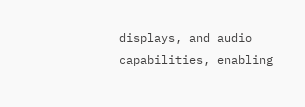displays, and audio capabilities, enabling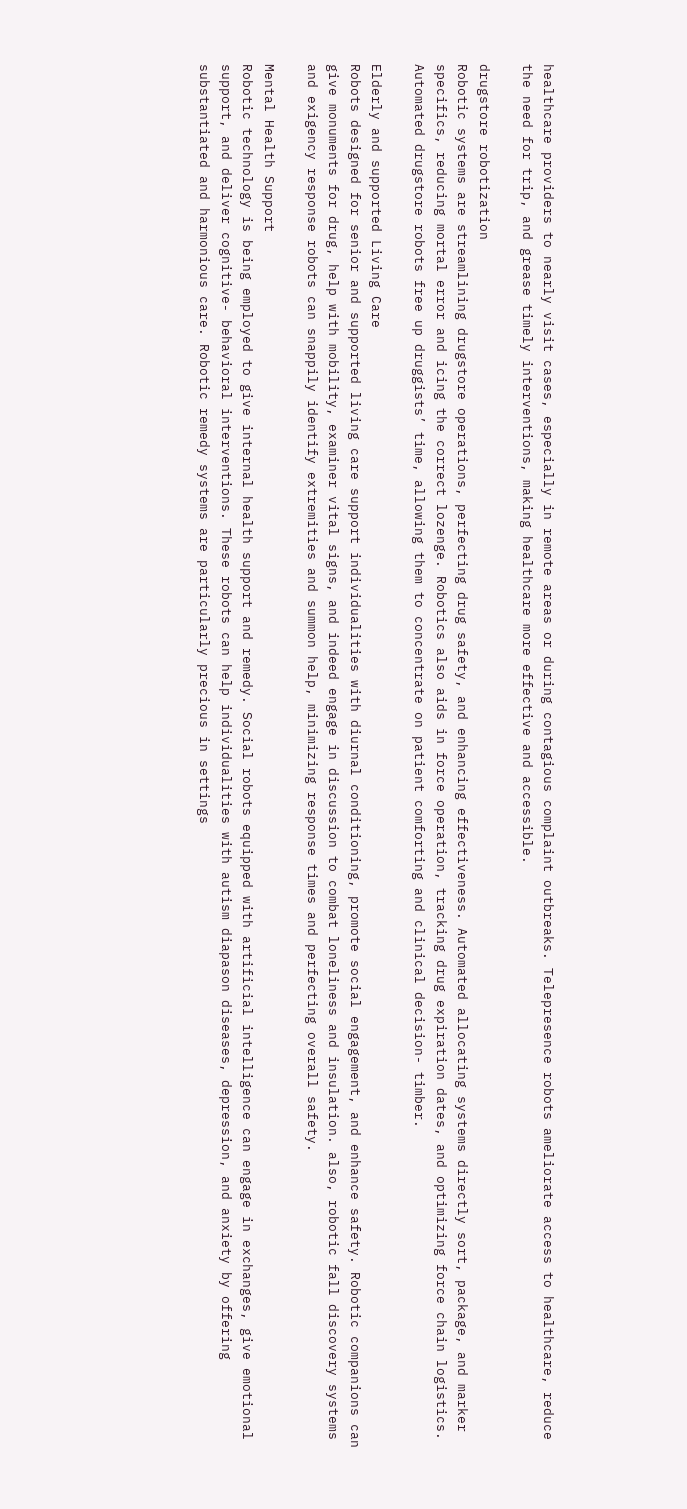healthcare providers to nearly visit cases, especially in remote areas or during contagious complaint outbreaks. Telepresence robots ameliorate access to healthcare, reduce the need for trip, and grease timely interventions, making healthcare more effective and accessible.

drugstore robotization
Robotic systems are streamlining drugstore operations, perfecting drug safety, and enhancing effectiveness. Automated allocating systems directly sort, package, and marker specifics, reducing mortal error and icing the correct lozenge. Robotics also aids in force operation, tracking drug expiration dates, and optimizing force chain logistics. Automated drugstore robots free up druggists’ time, allowing them to concentrate on patient comforting and clinical decision- timber.

Elderly and supported Living Care
Robots designed for senior and supported living care support individualities with diurnal conditioning, promote social engagement, and enhance safety. Robotic companions can give monuments for drug, help with mobility, examiner vital signs, and indeed engage in discussion to combat loneliness and insulation. also, robotic fall discovery systems and exigency response robots can snappily identify extremities and summon help, minimizing response times and perfecting overall safety.

Mental Health Support
Robotic technology is being employed to give internal health support and remedy. Social robots equipped with artificial intelligence can engage in exchanges, give emotional support, and deliver cognitive- behavioral interventions. These robots can help individualities with autism diapason diseases, depression, and anxiety by offering substantiated and harmonious care. Robotic remedy systems are particularly precious in settings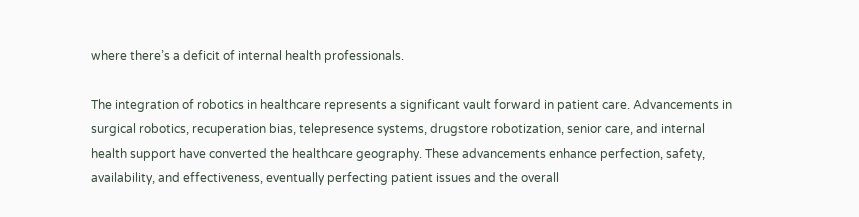where there’s a deficit of internal health professionals.

The integration of robotics in healthcare represents a significant vault forward in patient care. Advancements in surgical robotics, recuperation bias, telepresence systems, drugstore robotization, senior care, and internal health support have converted the healthcare geography. These advancements enhance perfection, safety, availability, and effectiveness, eventually perfecting patient issues and the overall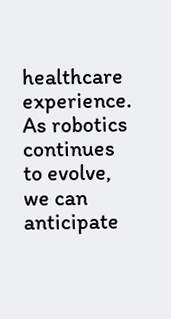healthcare experience. As robotics continues to evolve, we can anticipate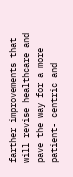farther improvements that will revise healthcare and pave the way for a more patient- centric and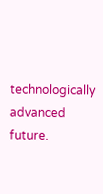technologically advanced future.